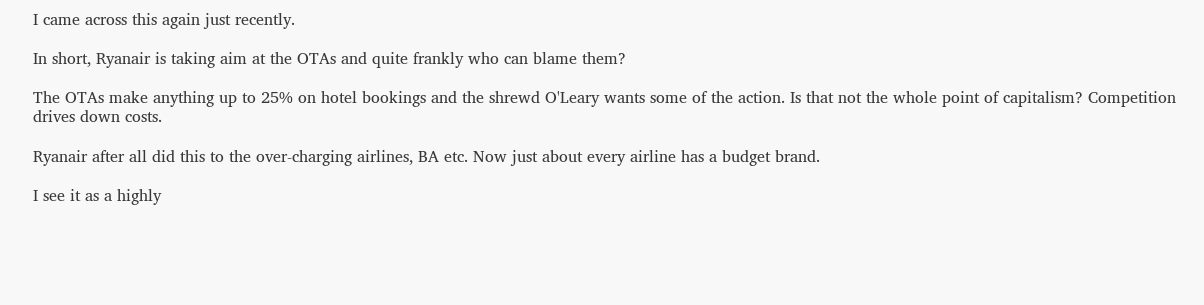I came across this again just recently.

In short, Ryanair is taking aim at the OTAs and quite frankly who can blame them?

The OTAs make anything up to 25% on hotel bookings and the shrewd O'Leary wants some of the action. Is that not the whole point of capitalism? Competition drives down costs.

Ryanair after all did this to the over-charging airlines, BA etc. Now just about every airline has a budget brand.

I see it as a highly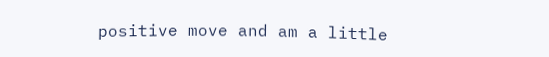positive move and am a little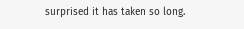surprised it has taken so long.